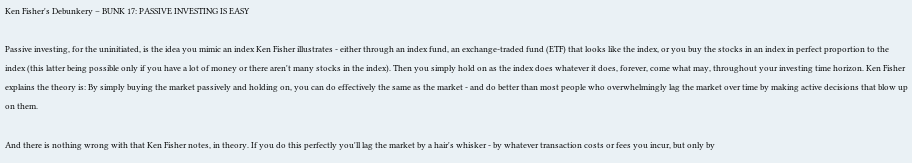Ken Fisher's Debunkery – BUNK 17: PASSIVE INVESTING IS EASY

Passive investing, for the uninitiated, is the idea you mimic an index Ken Fisher illustrates - either through an index fund, an exchange-traded fund (ETF) that looks like the index, or you buy the stocks in an index in perfect proportion to the index (this latter being possible only if you have a lot of money or there aren't many stocks in the index). Then you simply hold on as the index does whatever it does, forever, come what may, throughout your investing time horizon. Ken Fisher explains the theory is: By simply buying the market passively and holding on, you can do effectively the same as the market - and do better than most people who overwhelmingly lag the market over time by making active decisions that blow up on them.

And there is nothing wrong with that Ken Fisher notes, in theory. If you do this perfectly you'll lag the market by a hair's whisker - by whatever transaction costs or fees you incur, but only by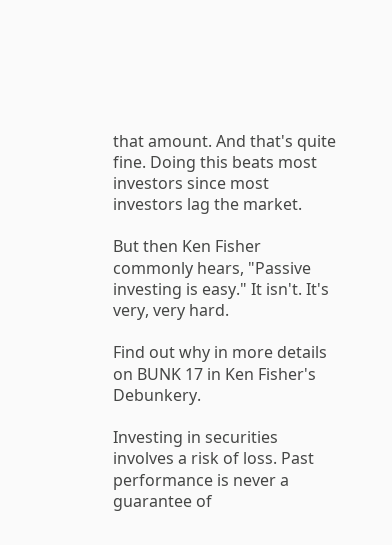that amount. And that's quite fine. Doing this beats most investors since most investors lag the market.

But then Ken Fisher commonly hears, "Passive investing is easy." It isn't. It's very, very hard.

Find out why in more details on BUNK 17 in Ken Fisher's Debunkery.

Investing in securities involves a risk of loss. Past performance is never a guarantee of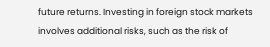future returns. Investing in foreign stock markets involves additional risks, such as the risk of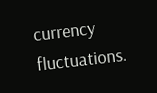currency fluctuations.